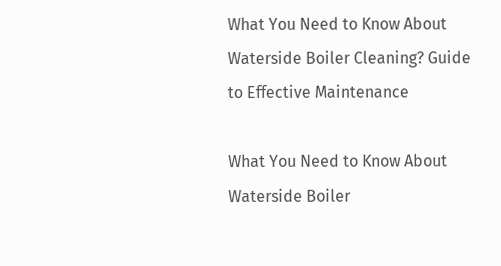What You Need to Know About Waterside Boiler Cleaning? Guide to Effective Maintenance

What You Need to Know About Waterside Boiler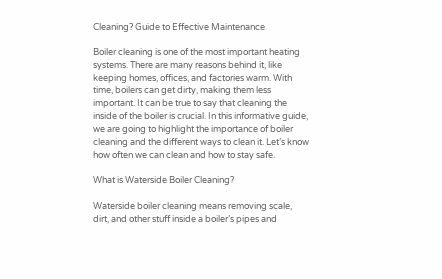Cleaning? Guide to Effective Maintenance

Boiler cleaning is one of the most important heating systems. There are many reasons behind it, like keeping homes, offices, and factories warm. With time, boilers can get dirty, making them less important. It can be true to say that cleaning the inside of the boiler is crucial. In this informative guide, we are going to highlight the importance of boiler cleaning and the different ways to clean it. Let’s know how often we can clean and how to stay safe.

What is Waterside Boiler Cleaning?

Waterside boiler cleaning means removing scale, dirt, and other stuff inside a boiler’s pipes and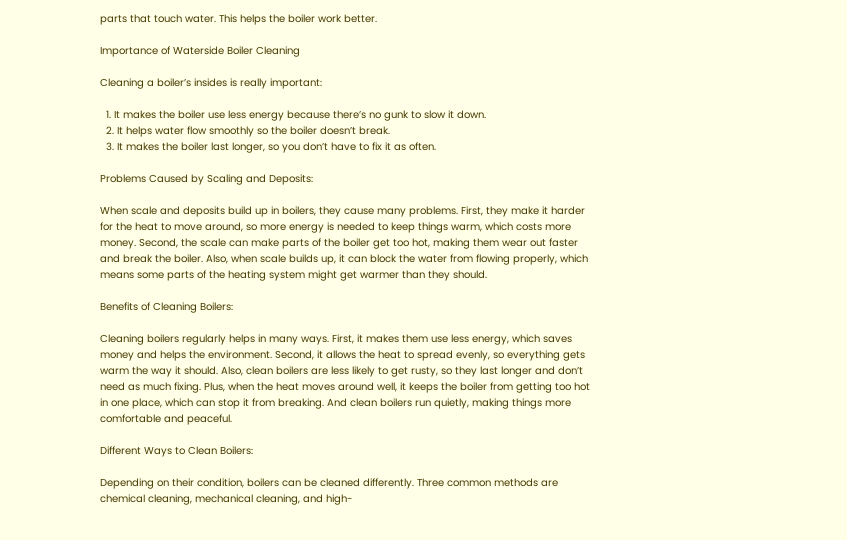parts that touch water. This helps the boiler work better.

Importance of Waterside Boiler Cleaning

Cleaning a boiler’s insides is really important:

  1. It makes the boiler use less energy because there’s no gunk to slow it down.
  2. It helps water flow smoothly so the boiler doesn’t break.
  3. It makes the boiler last longer, so you don’t have to fix it as often.

Problems Caused by Scaling and Deposits:

When scale and deposits build up in boilers, they cause many problems. First, they make it harder for the heat to move around, so more energy is needed to keep things warm, which costs more money. Second, the scale can make parts of the boiler get too hot, making them wear out faster and break the boiler. Also, when scale builds up, it can block the water from flowing properly, which means some parts of the heating system might get warmer than they should.

Benefits of Cleaning Boilers:

Cleaning boilers regularly helps in many ways. First, it makes them use less energy, which saves money and helps the environment. Second, it allows the heat to spread evenly, so everything gets warm the way it should. Also, clean boilers are less likely to get rusty, so they last longer and don’t need as much fixing. Plus, when the heat moves around well, it keeps the boiler from getting too hot in one place, which can stop it from breaking. And clean boilers run quietly, making things more comfortable and peaceful.

Different Ways to Clean Boilers:

Depending on their condition, boilers can be cleaned differently. Three common methods are chemical cleaning, mechanical cleaning, and high-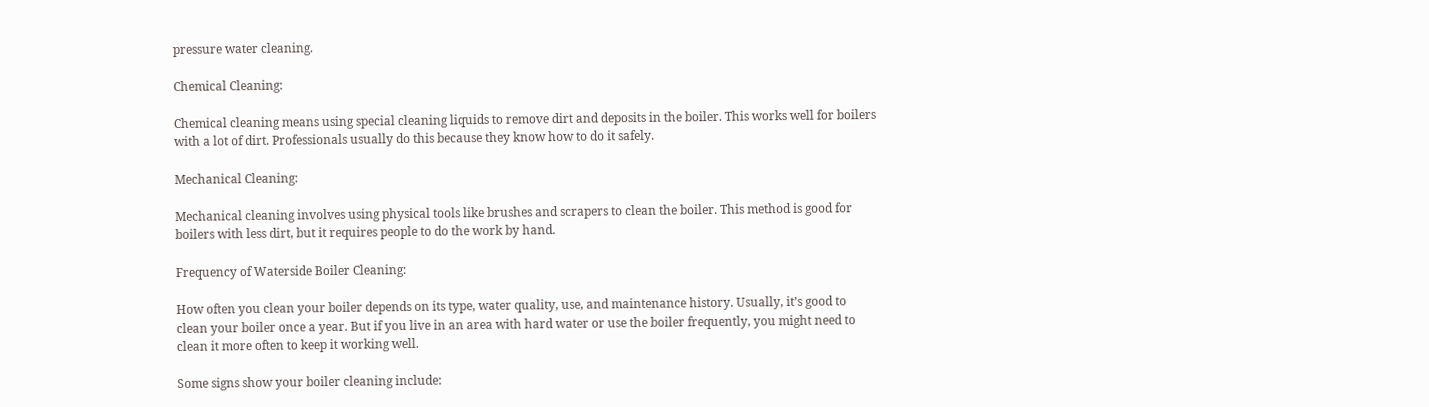pressure water cleaning.

Chemical Cleaning:

Chemical cleaning means using special cleaning liquids to remove dirt and deposits in the boiler. This works well for boilers with a lot of dirt. Professionals usually do this because they know how to do it safely.

Mechanical Cleaning:

Mechanical cleaning involves using physical tools like brushes and scrapers to clean the boiler. This method is good for boilers with less dirt, but it requires people to do the work by hand.

Frequency of Waterside Boiler Cleaning:

How often you clean your boiler depends on its type, water quality, use, and maintenance history. Usually, it’s good to clean your boiler once a year. But if you live in an area with hard water or use the boiler frequently, you might need to clean it more often to keep it working well.

Some signs show your boiler cleaning include: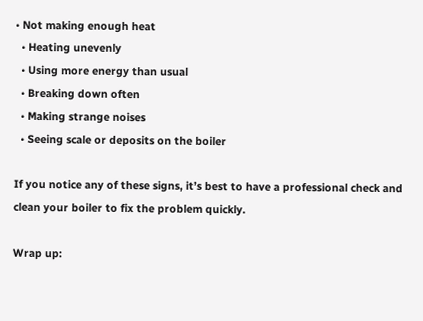• Not making enough heat
  • Heating unevenly
  • Using more energy than usual
  • Breaking down often
  • Making strange noises
  • Seeing scale or deposits on the boiler

If you notice any of these signs, it’s best to have a professional check and clean your boiler to fix the problem quickly.

Wrap up: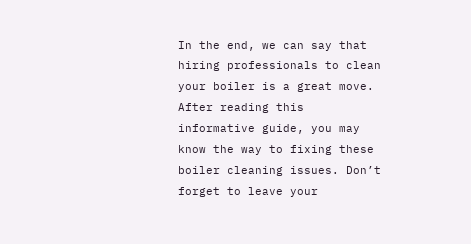In the end, we can say that  hiring professionals to clean your boiler is a great move. After reading this informative guide, you may know the way to fixing these boiler cleaning issues. Don’t forget to leave your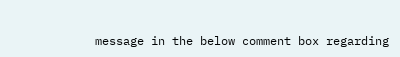message in the below comment box regarding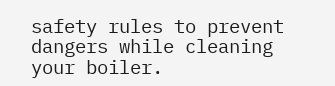safety rules to prevent dangers while cleaning your boiler.